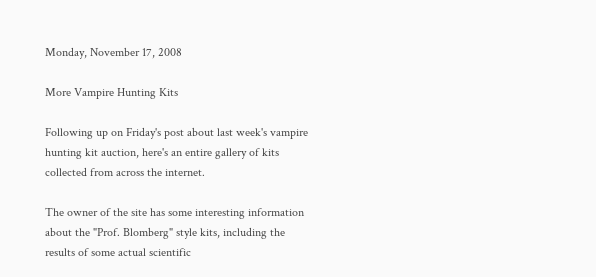Monday, November 17, 2008

More Vampire Hunting Kits

Following up on Friday's post about last week's vampire hunting kit auction, here's an entire gallery of kits collected from across the internet.

The owner of the site has some interesting information about the "Prof. Blomberg" style kits, including the results of some actual scientific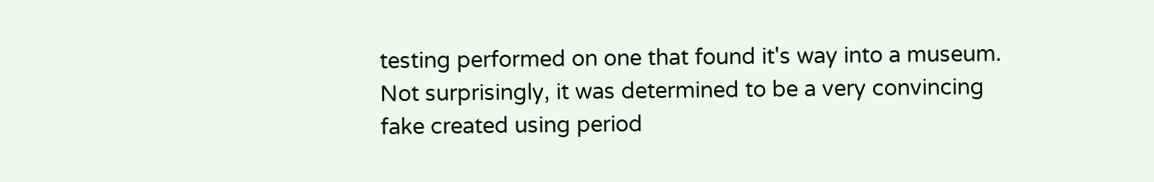testing performed on one that found it's way into a museum. Not surprisingly, it was determined to be a very convincing fake created using period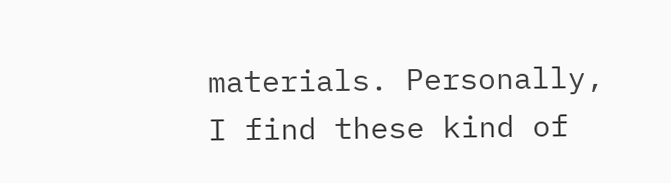materials. Personally, I find these kind of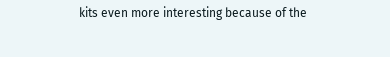kits even more interesting because of the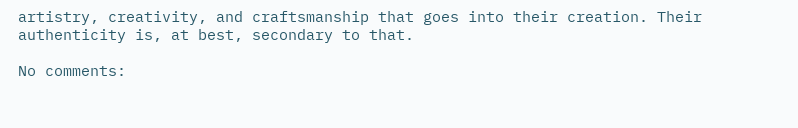artistry, creativity, and craftsmanship that goes into their creation. Their authenticity is, at best, secondary to that.

No comments: